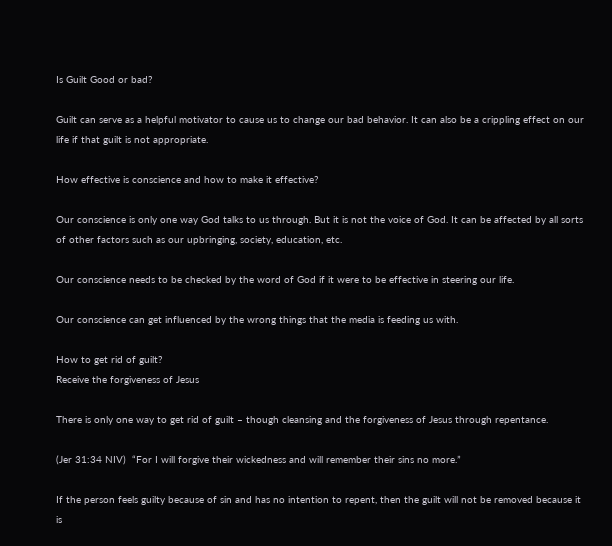Is Guilt Good or bad?

Guilt can serve as a helpful motivator to cause us to change our bad behavior. It can also be a crippling effect on our life if that guilt is not appropriate.

How effective is conscience and how to make it effective?

Our conscience is only one way God talks to us through. But it is not the voice of God. It can be affected by all sorts of other factors such as our upbringing, society, education, etc.

Our conscience needs to be checked by the word of God if it were to be effective in steering our life.

Our conscience can get influenced by the wrong things that the media is feeding us with.

How to get rid of guilt?
Receive the forgiveness of Jesus

There is only one way to get rid of guilt – though cleansing and the forgiveness of Jesus through repentance.

(Jer 31:34 NIV)  “For I will forgive their wickedness and will remember their sins no more.”

If the person feels guilty because of sin and has no intention to repent, then the guilt will not be removed because it is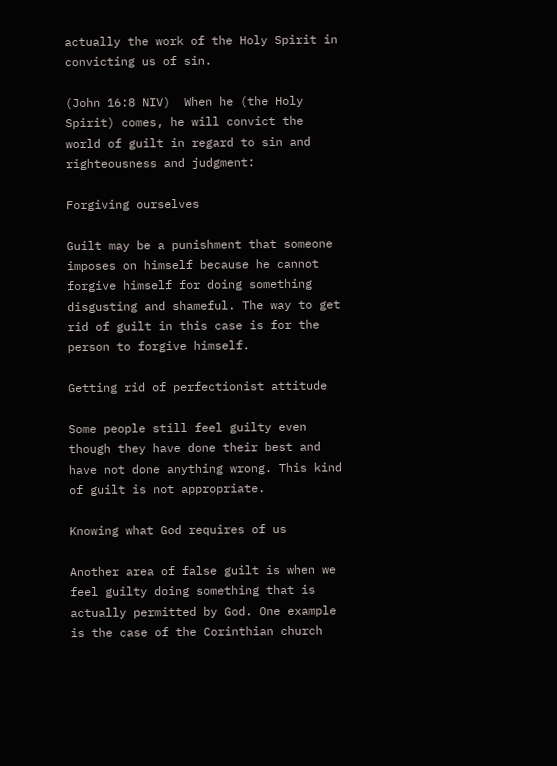actually the work of the Holy Spirit in convicting us of sin.

(John 16:8 NIV)  When he (the Holy Spirit) comes, he will convict the world of guilt in regard to sin and righteousness and judgment:

Forgiving ourselves

Guilt may be a punishment that someone imposes on himself because he cannot forgive himself for doing something disgusting and shameful. The way to get rid of guilt in this case is for the person to forgive himself.

Getting rid of perfectionist attitude

Some people still feel guilty even though they have done their best and have not done anything wrong. This kind of guilt is not appropriate.

Knowing what God requires of us

Another area of false guilt is when we feel guilty doing something that is actually permitted by God. One example is the case of the Corinthian church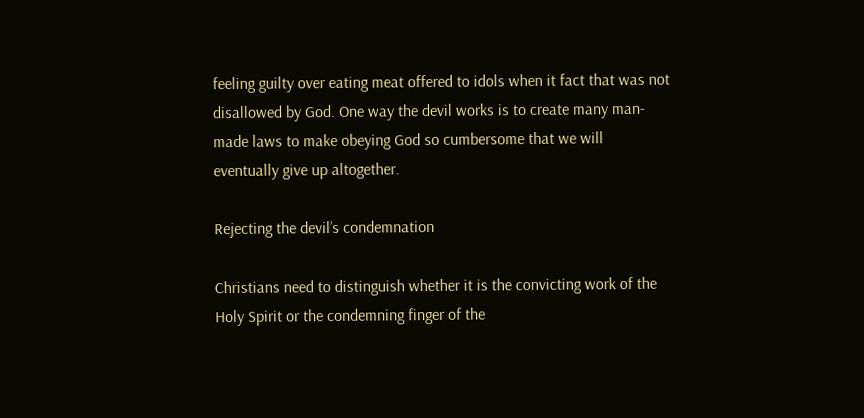feeling guilty over eating meat offered to idols when it fact that was not disallowed by God. One way the devil works is to create many man-made laws to make obeying God so cumbersome that we will eventually give up altogether.

Rejecting the devil’s condemnation

Christians need to distinguish whether it is the convicting work of the Holy Spirit or the condemning finger of the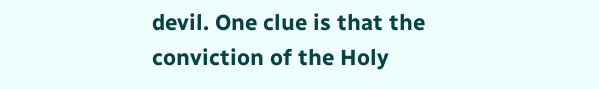devil. One clue is that the conviction of the Holy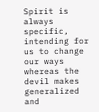Spirit is always specific, intending for us to change our ways whereas the devil makes generalized and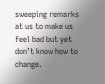sweeping remarks at us to make us feel bad but yet don’t know how to change.